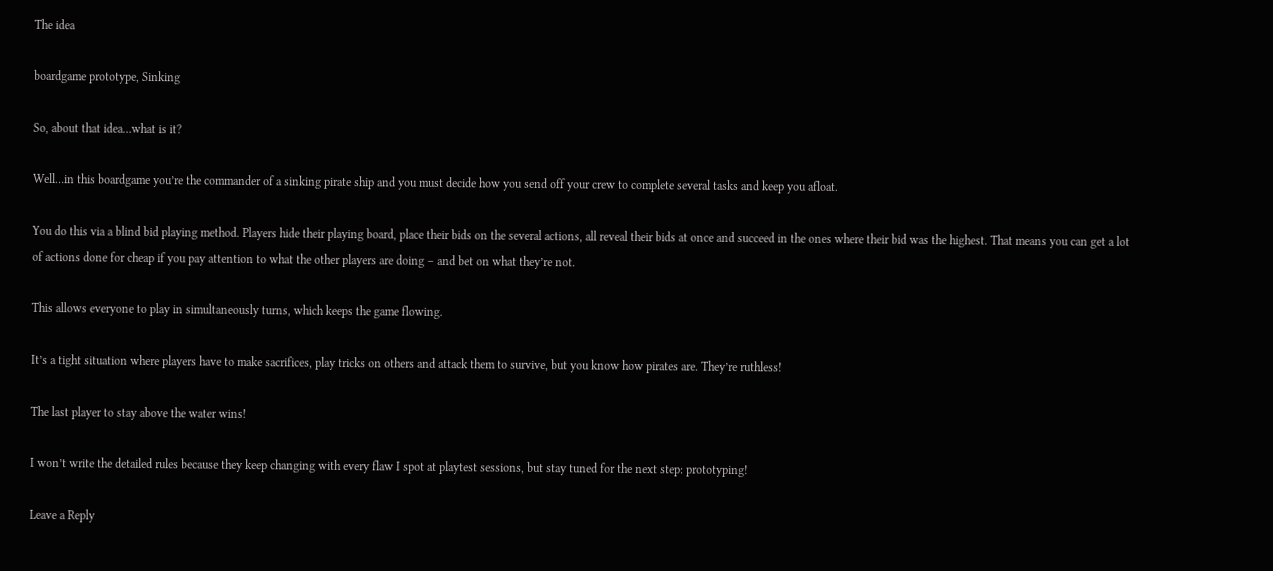The idea

boardgame prototype, Sinking

So, about that idea…what is it?

Well…in this boardgame you’re the commander of a sinking pirate ship and you must decide how you send off your crew to complete several tasks and keep you afloat.

You do this via a blind bid playing method. Players hide their playing board, place their bids on the several actions, all reveal their bids at once and succeed in the ones where their bid was the highest. That means you can get a lot of actions done for cheap if you pay attention to what the other players are doing – and bet on what they’re not.

This allows everyone to play in simultaneously turns, which keeps the game flowing.

It’s a tight situation where players have to make sacrifices, play tricks on others and attack them to survive, but you know how pirates are. They’re ruthless!

The last player to stay above the water wins!

I won’t write the detailed rules because they keep changing with every flaw I spot at playtest sessions, but stay tuned for the next step: prototyping!

Leave a Reply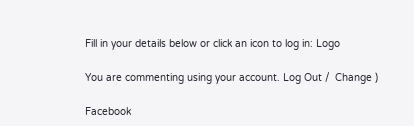Fill in your details below or click an icon to log in: Logo

You are commenting using your account. Log Out /  Change )

Facebook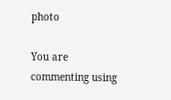photo

You are commenting using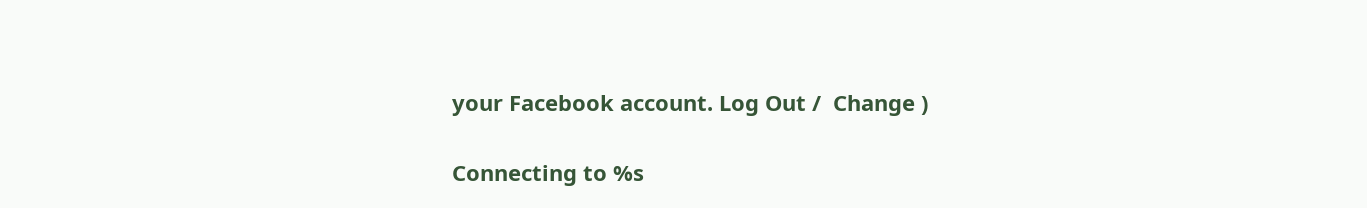your Facebook account. Log Out /  Change )

Connecting to %s